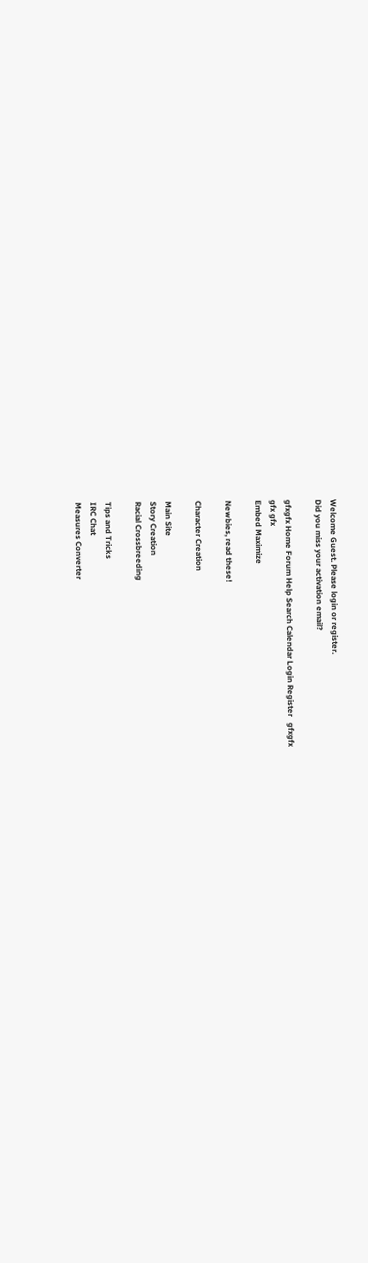Welcome Guest. Please login or register.
Did you miss your activation email?

gfxgfx Home Forum Help Search Calendar Login Register   gfxgfx
gfx gfx
Embed Maximize

Newbies, read these!

Character Creation

Main Site
Story Creation
Racial Crossbreeding

Tips and Tricks
IRC Chat
Measures Converter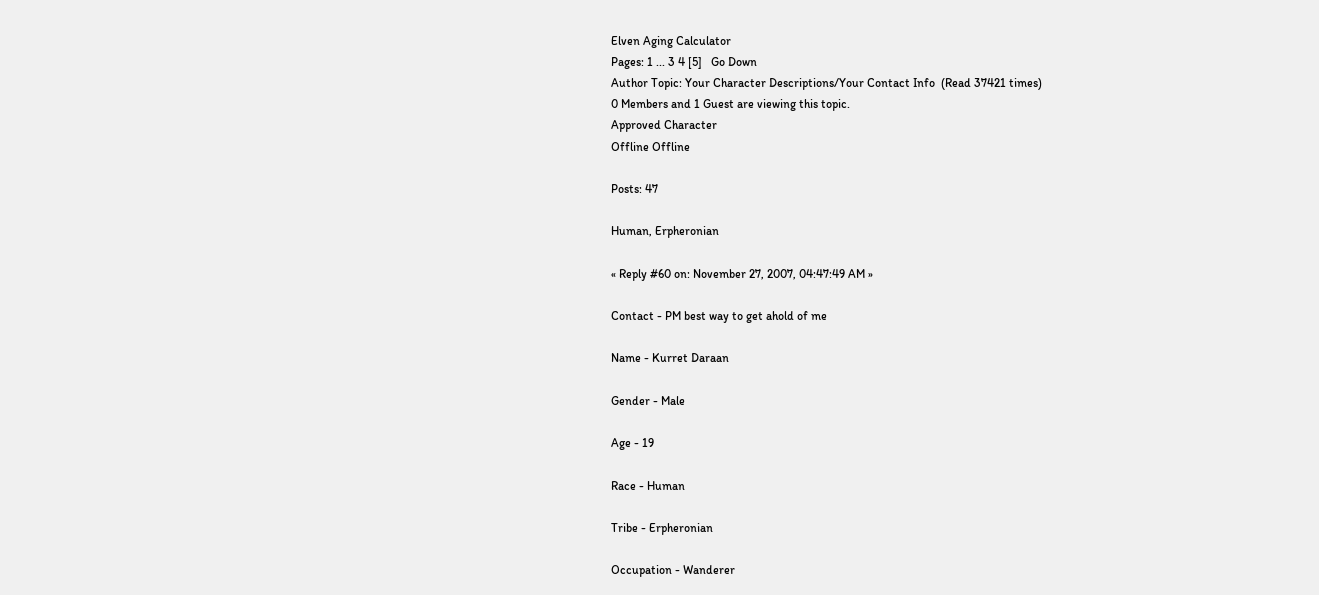Elven Aging Calculator
Pages: 1 ... 3 4 [5]   Go Down
Author Topic: Your Character Descriptions/Your Contact Info  (Read 37421 times)
0 Members and 1 Guest are viewing this topic.
Approved Character
Offline Offline

Posts: 47

Human, Erpheronian

« Reply #60 on: November 27, 2007, 04:47:49 AM »

Contact - PM best way to get ahold of me

Name - Kurret Daraan

Gender - Male

Age - 19

Race - Human

Tribe - Erpheronian

Occupation - Wanderer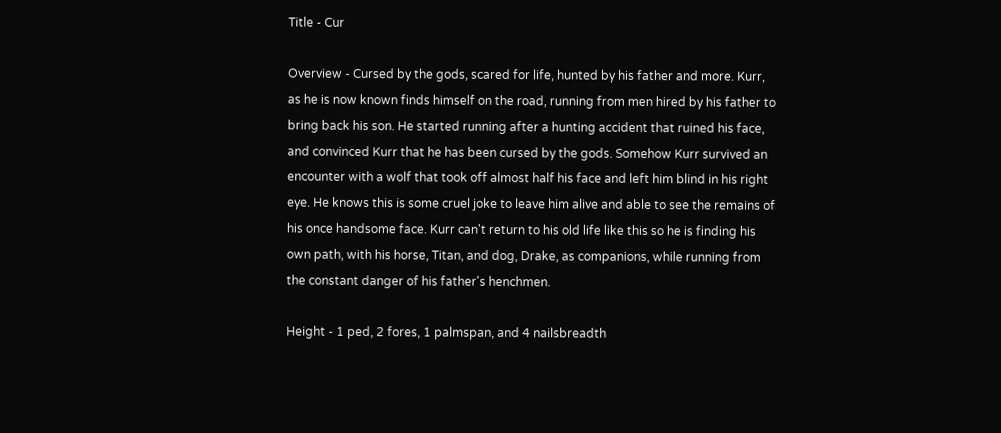Title - Cur

Overview - Cursed by the gods, scared for life, hunted by his father and more. Kurr, as he is now known finds himself on the road, running from men hired by his father to bring back his son. He started running after a hunting accident that ruined his face, and convinced Kurr that he has been cursed by the gods. Somehow Kurr survived an encounter with a wolf that took off almost half his face and left him blind in his right eye. He knows this is some cruel joke to leave him alive and able to see the remains of his once handsome face. Kurr can't return to his old life like this so he is finding his own path, with his horse, Titan, and dog, Drake, as companions, while running from the constant danger of his father's henchmen.

Height - 1 ped, 2 fores, 1 palmspan, and 4 nailsbreadth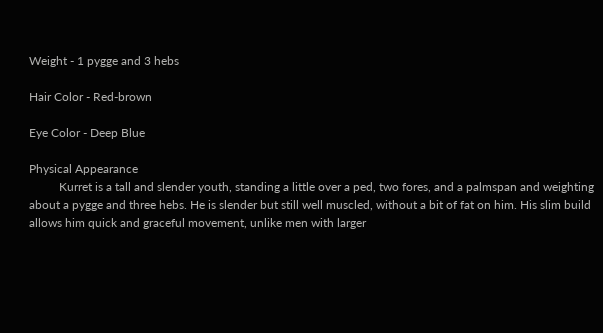Weight - 1 pygge and 3 hebs

Hair Color - Red-brown

Eye Color - Deep Blue

Physical Appearance
          Kurret is a tall and slender youth, standing a little over a ped, two fores, and a palmspan and weighting about a pygge and three hebs. He is slender but still well muscled, without a bit of fat on him. His slim build allows him quick and graceful movement, unlike men with larger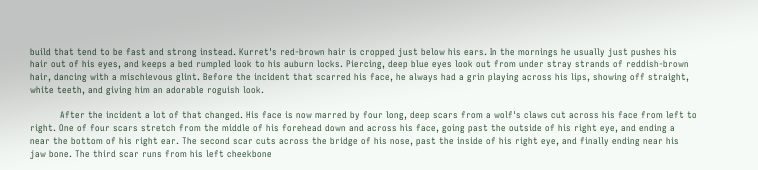build that tend to be fast and strong instead. Kurret's red-brown hair is cropped just below his ears. In the mornings he usually just pushes his hair out of his eyes, and keeps a bed rumpled look to his auburn locks. Piercing, deep blue eyes look out from under stray strands of reddish-brown hair, dancing with a mischievous glint. Before the incident that scarred his face, he always had a grin playing across his lips, showing off straight, white teeth, and giving him an adorable roguish look.

          After the incident a lot of that changed. His face is now marred by four long, deep scars from a wolf's claws cut across his face from left to right. One of four scars stretch from the middle of his forehead down and across his face, going past the outside of his right eye, and ending a near the bottom of his right ear. The second scar cuts across the bridge of his nose, past the inside of his right eye, and finally ending near his jaw bone. The third scar runs from his left cheekbone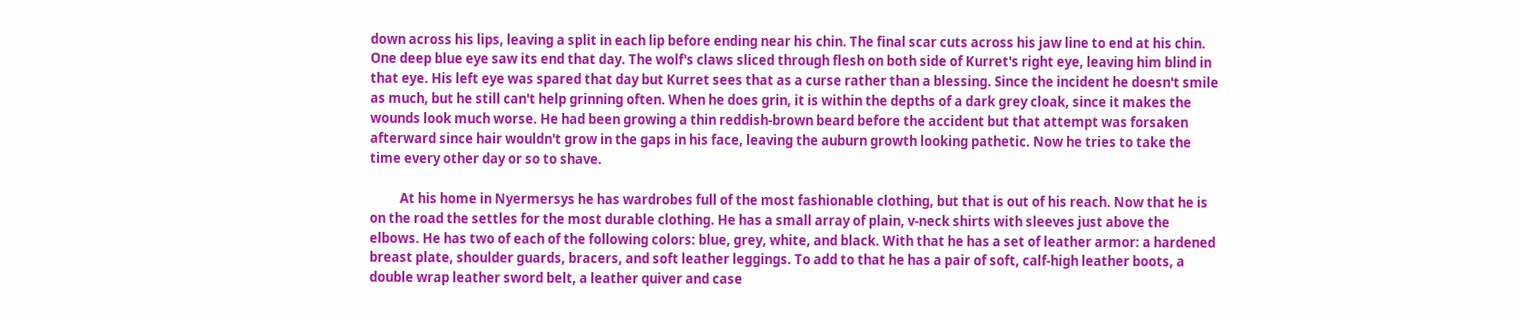down across his lips, leaving a split in each lip before ending near his chin. The final scar cuts across his jaw line to end at his chin. One deep blue eye saw its end that day. The wolf's claws sliced through flesh on both side of Kurret's right eye, leaving him blind in that eye. His left eye was spared that day but Kurret sees that as a curse rather than a blessing. Since the incident he doesn't smile as much, but he still can't help grinning often. When he does grin, it is within the depths of a dark grey cloak, since it makes the wounds look much worse. He had been growing a thin reddish-brown beard before the accident but that attempt was forsaken afterward since hair wouldn't grow in the gaps in his face, leaving the auburn growth looking pathetic. Now he tries to take the time every other day or so to shave.

          At his home in Nyermersys he has wardrobes full of the most fashionable clothing, but that is out of his reach. Now that he is on the road the settles for the most durable clothing. He has a small array of plain, v-neck shirts with sleeves just above the elbows. He has two of each of the following colors: blue, grey, white, and black. With that he has a set of leather armor: a hardened breast plate, shoulder guards, bracers, and soft leather leggings. To add to that he has a pair of soft, calf-high leather boots, a double wrap leather sword belt, a leather quiver and case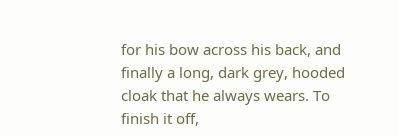for his bow across his back, and finally a long, dark grey, hooded cloak that he always wears. To finish it off,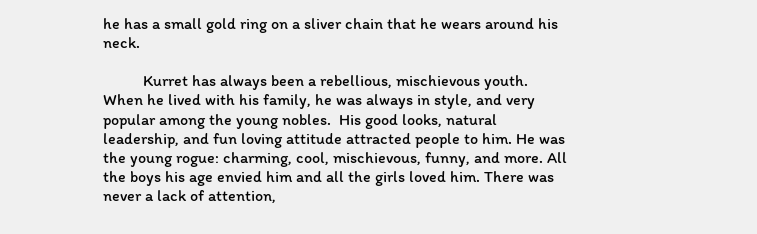he has a small gold ring on a sliver chain that he wears around his neck.

          Kurret has always been a rebellious, mischievous youth.  When he lived with his family, he was always in style, and very popular among the young nobles.  His good looks, natural leadership, and fun loving attitude attracted people to him. He was the young rogue: charming, cool, mischievous, funny, and more. All the boys his age envied him and all the girls loved him. There was never a lack of attention,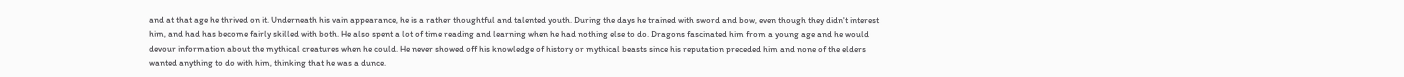and at that age he thrived on it. Underneath his vain appearance, he is a rather thoughtful and talented youth. During the days he trained with sword and bow, even though they didn't interest him, and had has become fairly skilled with both. He also spent a lot of time reading and learning when he had nothing else to do. Dragons fascinated him from a young age and he would devour information about the mythical creatures when he could. He never showed off his knowledge of history or mythical beasts since his reputation preceded him and none of the elders wanted anything to do with him, thinking that he was a dunce.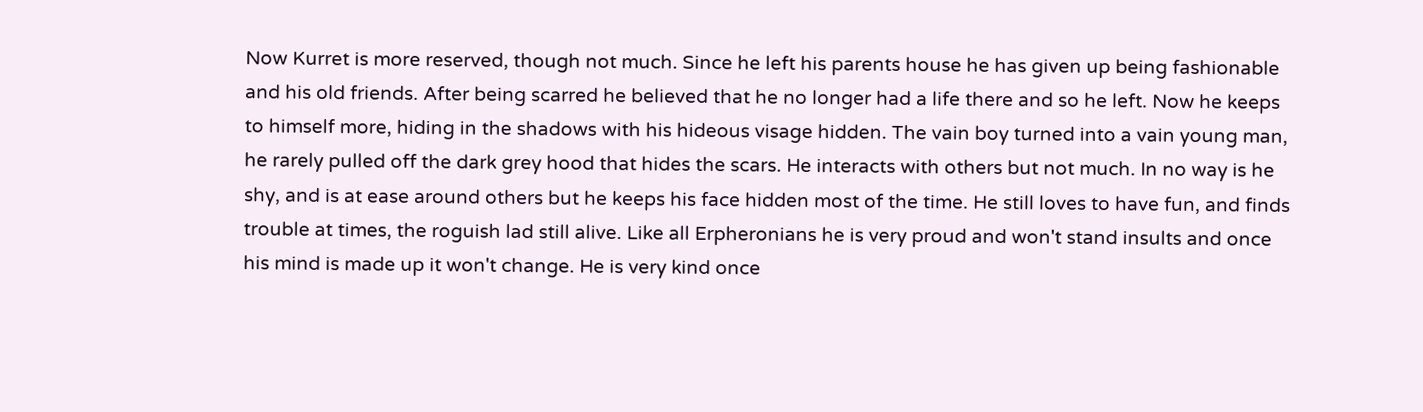Now Kurret is more reserved, though not much. Since he left his parents house he has given up being fashionable and his old friends. After being scarred he believed that he no longer had a life there and so he left. Now he keeps to himself more, hiding in the shadows with his hideous visage hidden. The vain boy turned into a vain young man, he rarely pulled off the dark grey hood that hides the scars. He interacts with others but not much. In no way is he shy, and is at ease around others but he keeps his face hidden most of the time. He still loves to have fun, and finds trouble at times, the roguish lad still alive. Like all Erpheronians he is very proud and won't stand insults and once his mind is made up it won't change. He is very kind once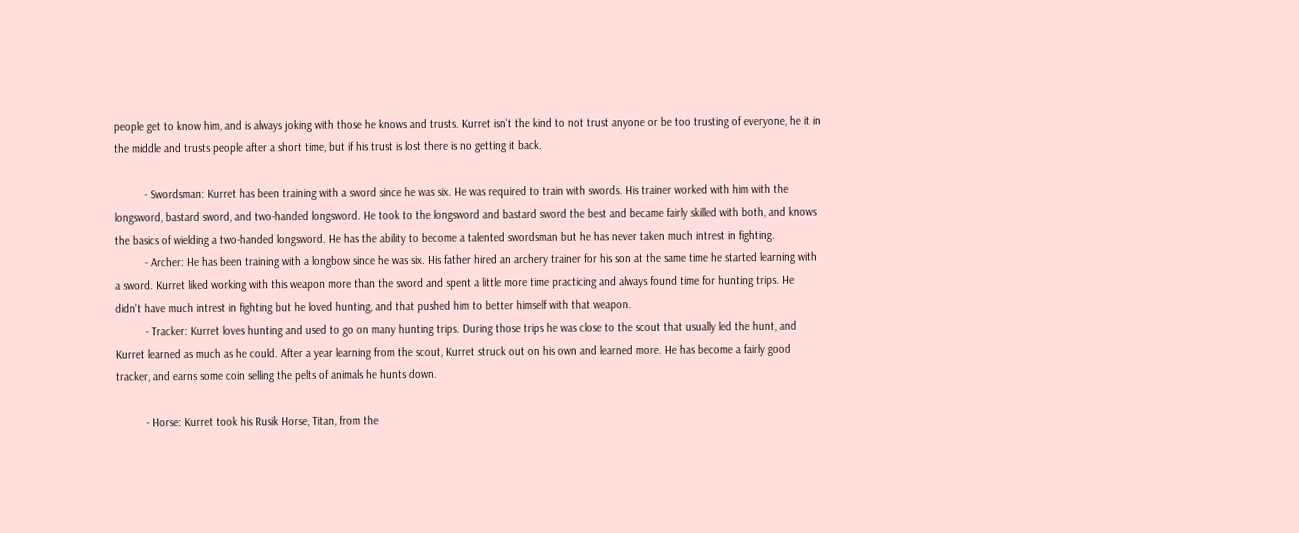people get to know him, and is always joking with those he knows and trusts. Kurret isn't the kind to not trust anyone or be too trusting of everyone, he it in the middle and trusts people after a short time, but if his trust is lost there is no getting it back.

          - Swordsman: Kurret has been training with a sword since he was six. He was required to train with swords. His trainer worked with him with the longsword, bastard sword, and two-handed longsword. He took to the longsword and bastard sword the best and became fairly skilled with both, and knows the basics of wielding a two-handed longsword. He has the ability to become a talented swordsman but he has never taken much intrest in fighting.
          - Archer: He has been training with a longbow since he was six. His father hired an archery trainer for his son at the same time he started learning with a sword. Kurret liked working with this weapon more than the sword and spent a little more time practicing and always found time for hunting trips. He didn't have much intrest in fighting but he loved hunting, and that pushed him to better himself with that weapon.
          - Tracker: Kurret loves hunting and used to go on many hunting trips. During those trips he was close to the scout that usually led the hunt, and Kurret learned as much as he could. After a year learning from the scout, Kurret struck out on his own and learned more. He has become a fairly good tracker, and earns some coin selling the pelts of animals he hunts down.

          - Horse: Kurret took his Rusik Horse, Titan, from the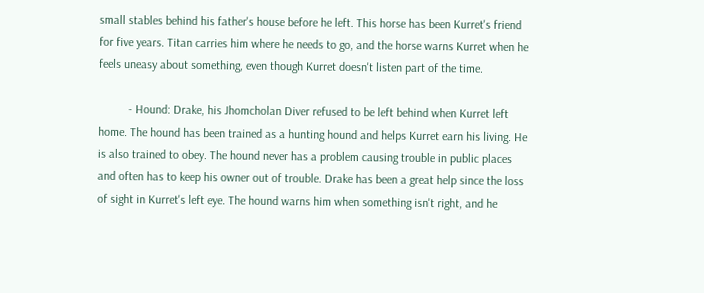small stables behind his father's house before he left. This horse has been Kurret's friend for five years. Titan carries him where he needs to go, and the horse warns Kurret when he feels uneasy about something, even though Kurret doesn't listen part of the time.

          - Hound: Drake, his Jhomcholan Diver refused to be left behind when Kurret left home. The hound has been trained as a hunting hound and helps Kurret earn his living. He is also trained to obey. The hound never has a problem causing trouble in public places and often has to keep his owner out of trouble. Drake has been a great help since the loss of sight in Kurret's left eye. The hound warns him when something isn't right, and he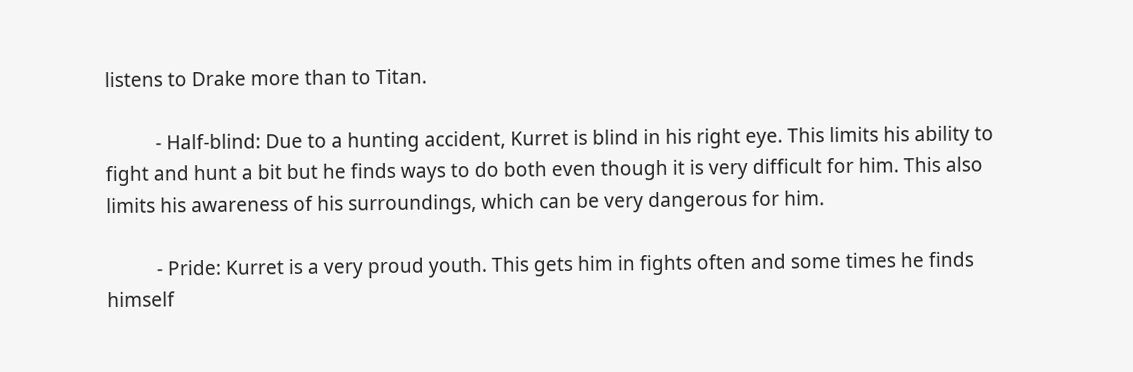listens to Drake more than to Titan.

          - Half-blind: Due to a hunting accident, Kurret is blind in his right eye. This limits his ability to fight and hunt a bit but he finds ways to do both even though it is very difficult for him. This also limits his awareness of his surroundings, which can be very dangerous for him.

          - Pride: Kurret is a very proud youth. This gets him in fights often and some times he finds himself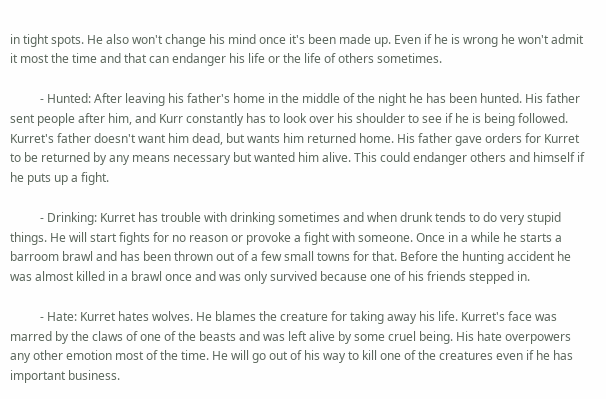in tight spots. He also won't change his mind once it's been made up. Even if he is wrong he won't admit it most the time and that can endanger his life or the life of others sometimes.

          - Hunted: After leaving his father's home in the middle of the night he has been hunted. His father sent people after him, and Kurr constantly has to look over his shoulder to see if he is being followed. Kurret's father doesn't want him dead, but wants him returned home. His father gave orders for Kurret to be returned by any means necessary but wanted him alive. This could endanger others and himself if he puts up a fight.

          - Drinking: Kurret has trouble with drinking sometimes and when drunk tends to do very stupid things. He will start fights for no reason or provoke a fight with someone. Once in a while he starts a barroom brawl and has been thrown out of a few small towns for that. Before the hunting accident he was almost killed in a brawl once and was only survived because one of his friends stepped in.

          - Hate: Kurret hates wolves. He blames the creature for taking away his life. Kurret's face was marred by the claws of one of the beasts and was left alive by some cruel being. His hate overpowers any other emotion most of the time. He will go out of his way to kill one of the creatures even if he has important business.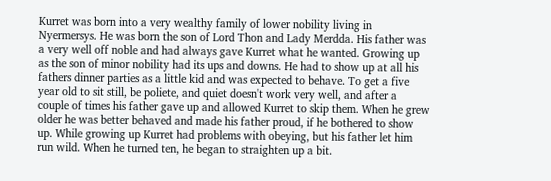Kurret was born into a very wealthy family of lower nobility living in Nyermersys. He was born the son of Lord Thon and Lady Merdda. His father was a very well off noble and had always gave Kurret what he wanted. Growing up as the son of minor nobility had its ups and downs. He had to show up at all his fathers dinner parties as a little kid and was expected to behave. To get a five year old to sit still, be poliete, and quiet doesn't work very well, and after a couple of times his father gave up and allowed Kurret to skip them. When he grew older he was better behaved and made his father proud, if he bothered to show up. While growing up Kurret had problems with obeying, but his father let him run wild. When he turned ten, he began to straighten up a bit.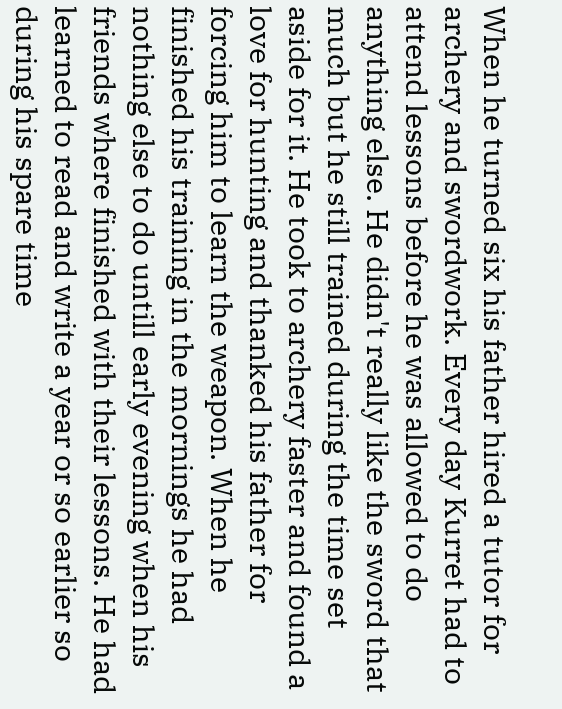When he turned six his father hired a tutor for archery and swordwork. Every day Kurret had to attend lessons before he was allowed to do anything else. He didn't really like the sword that much but he still trained during the time set aside for it. He took to archery faster and found a love for hunting and thanked his father for forcing him to learn the weapon. When he finished his training in the mornings he had nothing else to do untill early evening when his friends where finished with their lessons. He had learned to read and write a year or so earlier so during his spare time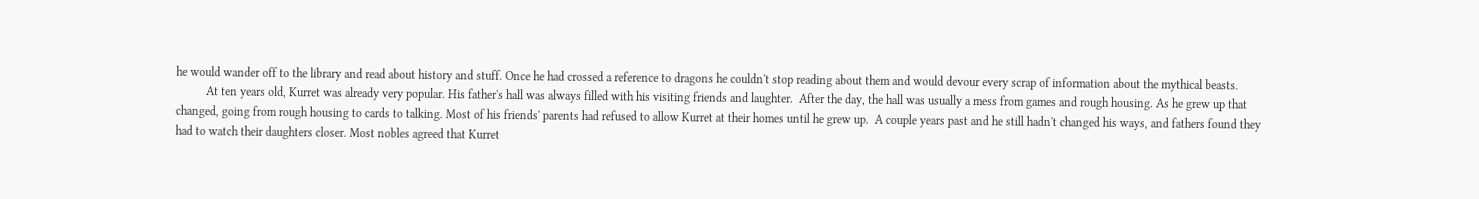he would wander off to the library and read about history and stuff. Once he had crossed a reference to dragons he couldn't stop reading about them and would devour every scrap of information about the mythical beasts.
          At ten years old, Kurret was already very popular. His father's hall was always filled with his visiting friends and laughter.  After the day, the hall was usually a mess from games and rough housing. As he grew up that changed, going from rough housing to cards to talking. Most of his friends' parents had refused to allow Kurret at their homes until he grew up.  A couple years past and he still hadn't changed his ways, and fathers found they had to watch their daughters closer. Most nobles agreed that Kurret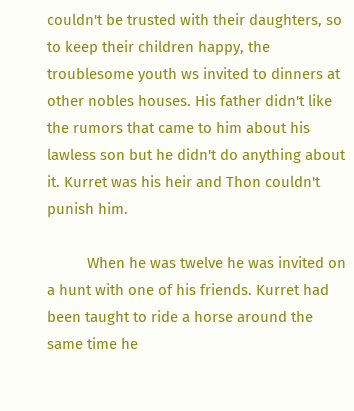couldn't be trusted with their daughters, so to keep their children happy, the troublesome youth ws invited to dinners at other nobles houses. His father didn't like the rumors that came to him about his lawless son but he didn't do anything about it. Kurret was his heir and Thon couldn't punish him.

          When he was twelve he was invited on a hunt with one of his friends. Kurret had been taught to ride a horse around the same time he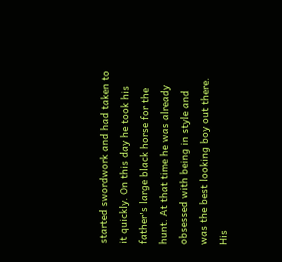started swordwork and had taken to it quickly. On this day he took his father's large black horse for the hunt. At that time he was already obsessed with being in style and was the best looking boy out there. His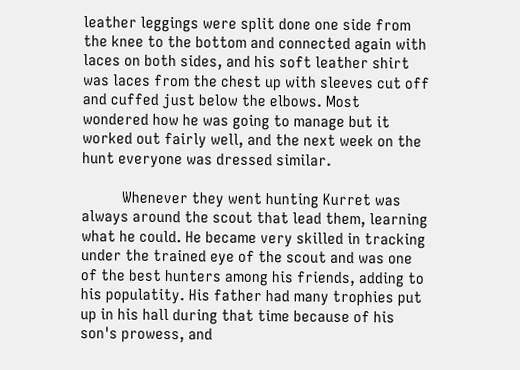leather leggings were split done one side from the knee to the bottom and connected again with laces on both sides, and his soft leather shirt was laces from the chest up with sleeves cut off and cuffed just below the elbows. Most wondered how he was going to manage but it worked out fairly well, and the next week on the hunt everyone was dressed similar.

          Whenever they went hunting Kurret was always around the scout that lead them, learning what he could. He became very skilled in tracking under the trained eye of the scout and was one of the best hunters among his friends, adding to his populatity. His father had many trophies put up in his hall during that time because of his son's prowess, and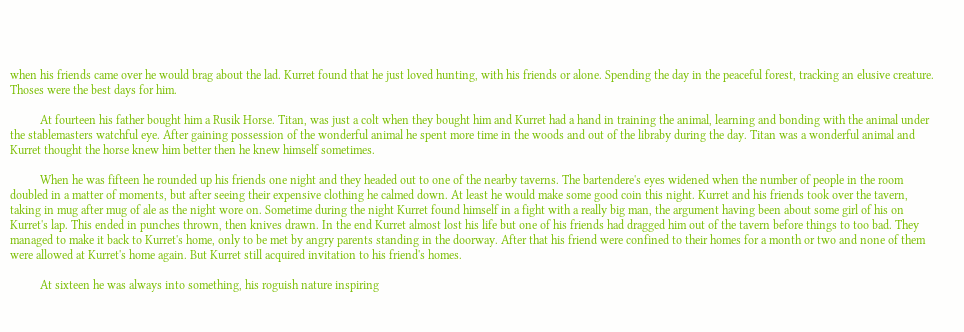when his friends came over he would brag about the lad. Kurret found that he just loved hunting, with his friends or alone. Spending the day in the peaceful forest, tracking an elusive creature. Thoses were the best days for him.

          At fourteen his father bought him a Rusik Horse. Titan, was just a colt when they bought him and Kurret had a hand in training the animal, learning and bonding with the animal under the stablemasters watchful eye. After gaining possession of the wonderful animal he spent more time in the woods and out of the libraby during the day. Titan was a wonderful animal and Kurret thought the horse knew him better then he knew himself sometimes.

          When he was fifteen he rounded up his friends one night and they headed out to one of the nearby taverns. The bartendere's eyes widened when the number of people in the room doubled in a matter of moments, but after seeing their expensive clothing he calmed down. At least he would make some good coin this night. Kurret and his friends took over the tavern, taking in mug after mug of ale as the night wore on. Sometime during the night Kurret found himself in a fight with a really big man, the argument having been about some girl of his on Kurret's lap. This ended in punches thrown, then knives drawn. In the end Kurret almost lost his life but one of his friends had dragged him out of the tavern before things to too bad. They managed to make it back to Kurret's home, only to be met by angry parents standing in the doorway. After that his friend were confined to their homes for a month or two and none of them were allowed at Kurret's home again. But Kurret still acquired invitation to his friend's homes.

          At sixteen he was always into something, his roguish nature inspiring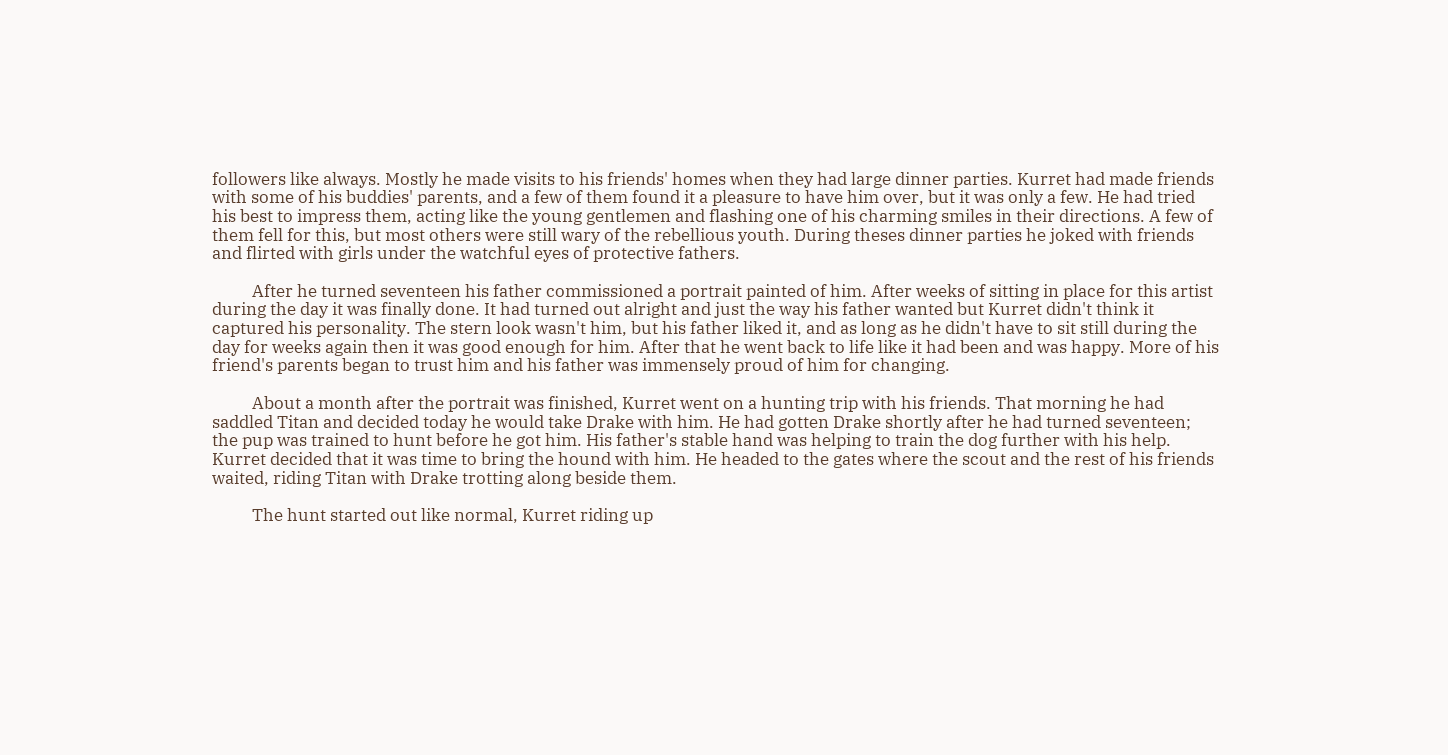followers like always. Mostly he made visits to his friends' homes when they had large dinner parties. Kurret had made friends with some of his buddies' parents, and a few of them found it a pleasure to have him over, but it was only a few. He had tried his best to impress them, acting like the young gentlemen and flashing one of his charming smiles in their directions. A few of them fell for this, but most others were still wary of the rebellious youth. During theses dinner parties he joked with friends and flirted with girls under the watchful eyes of protective fathers.

          After he turned seventeen his father commissioned a portrait painted of him. After weeks of sitting in place for this artist during the day it was finally done. It had turned out alright and just the way his father wanted but Kurret didn't think it captured his personality. The stern look wasn't him, but his father liked it, and as long as he didn't have to sit still during the day for weeks again then it was good enough for him. After that he went back to life like it had been and was happy. More of his friend's parents began to trust him and his father was immensely proud of him for changing.

          About a month after the portrait was finished, Kurret went on a hunting trip with his friends. That morning he had saddled Titan and decided today he would take Drake with him. He had gotten Drake shortly after he had turned seventeen; the pup was trained to hunt before he got him. His father's stable hand was helping to train the dog further with his help. Kurret decided that it was time to bring the hound with him. He headed to the gates where the scout and the rest of his friends waited, riding Titan with Drake trotting along beside them.

          The hunt started out like normal, Kurret riding up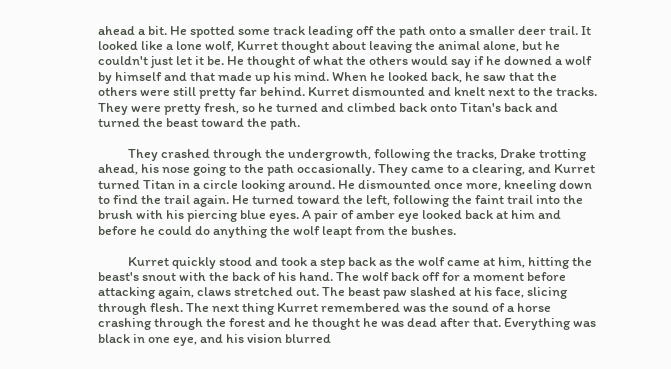ahead a bit. He spotted some track leading off the path onto a smaller deer trail. It looked like a lone wolf, Kurret thought about leaving the animal alone, but he couldn't just let it be. He thought of what the others would say if he downed a wolf by himself and that made up his mind. When he looked back, he saw that the others were still pretty far behind. Kurret dismounted and knelt next to the tracks. They were pretty fresh, so he turned and climbed back onto Titan's back and turned the beast toward the path.

          They crashed through the undergrowth, following the tracks, Drake trotting ahead, his nose going to the path occasionally. They came to a clearing, and Kurret turned Titan in a circle looking around. He dismounted once more, kneeling down to find the trail again. He turned toward the left, following the faint trail into the brush with his piercing blue eyes. A pair of amber eye looked back at him and before he could do anything the wolf leapt from the bushes.

          Kurret quickly stood and took a step back as the wolf came at him, hitting the beast's snout with the back of his hand. The wolf back off for a moment before attacking again, claws stretched out. The beast paw slashed at his face, slicing through flesh. The next thing Kurret remembered was the sound of a horse crashing through the forest and he thought he was dead after that. Everything was black in one eye, and his vision blurred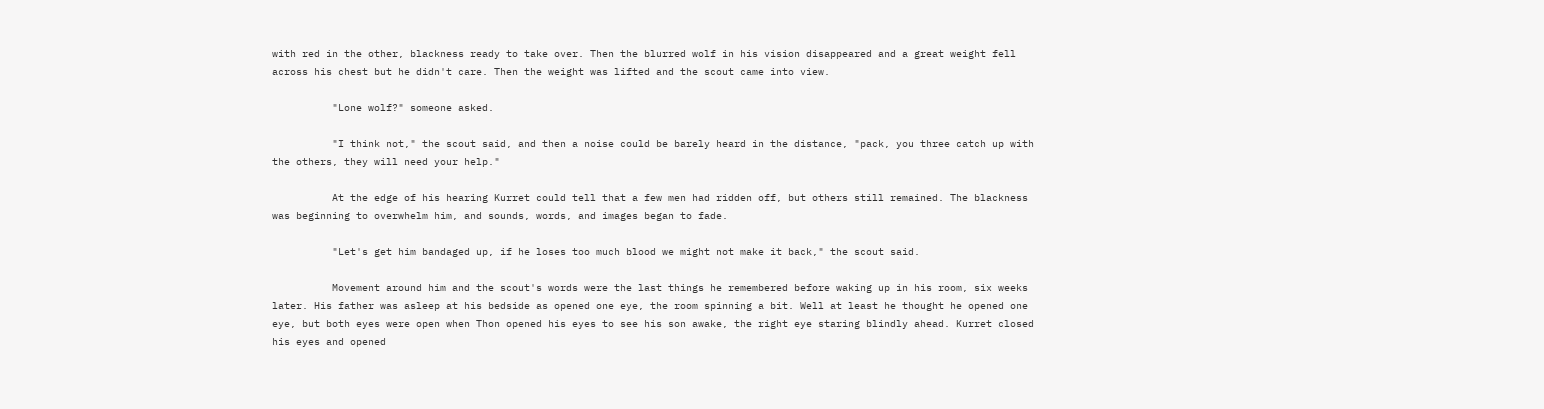with red in the other, blackness ready to take over. Then the blurred wolf in his vision disappeared and a great weight fell across his chest but he didn't care. Then the weight was lifted and the scout came into view.

          "Lone wolf?" someone asked.

          "I think not," the scout said, and then a noise could be barely heard in the distance, "pack, you three catch up with the others, they will need your help."

          At the edge of his hearing Kurret could tell that a few men had ridden off, but others still remained. The blackness was beginning to overwhelm him, and sounds, words, and images began to fade.

          "Let's get him bandaged up, if he loses too much blood we might not make it back," the scout said.

          Movement around him and the scout's words were the last things he remembered before waking up in his room, six weeks later. His father was asleep at his bedside as opened one eye, the room spinning a bit. Well at least he thought he opened one eye, but both eyes were open when Thon opened his eyes to see his son awake, the right eye staring blindly ahead. Kurret closed his eyes and opened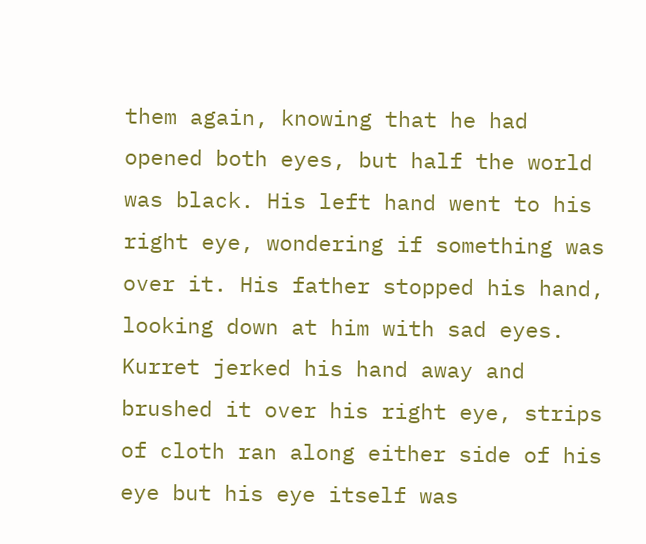them again, knowing that he had opened both eyes, but half the world was black. His left hand went to his right eye, wondering if something was over it. His father stopped his hand, looking down at him with sad eyes. Kurret jerked his hand away and brushed it over his right eye, strips of cloth ran along either side of his eye but his eye itself was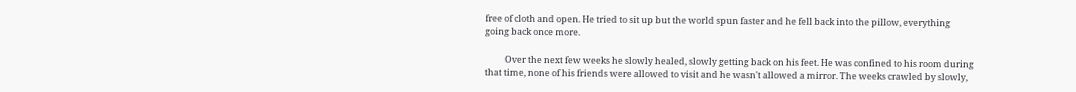free of cloth and open. He tried to sit up but the world spun faster and he fell back into the pillow, everything going back once more.

          Over the next few weeks he slowly healed, slowly getting back on his feet. He was confined to his room during that time, none of his friends were allowed to visit and he wasn't allowed a mirror. The weeks crawled by slowly,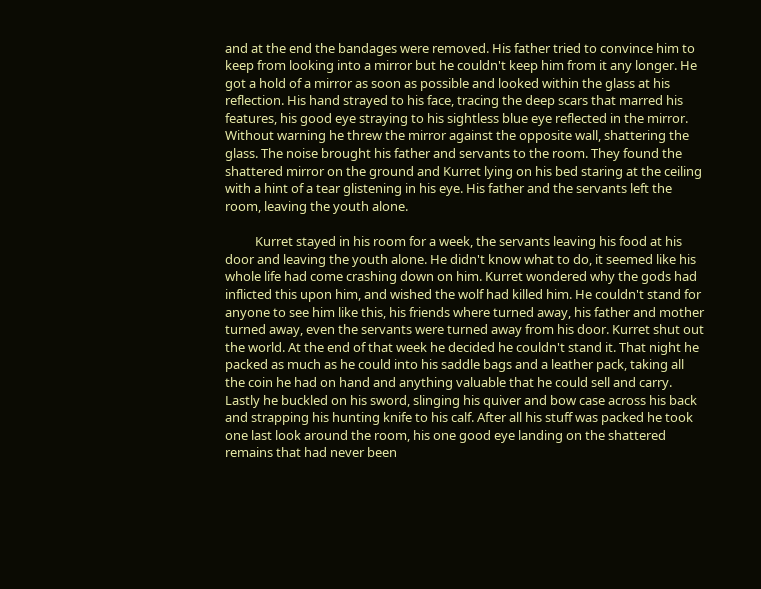and at the end the bandages were removed. His father tried to convince him to keep from looking into a mirror but he couldn't keep him from it any longer. He got a hold of a mirror as soon as possible and looked within the glass at his reflection. His hand strayed to his face, tracing the deep scars that marred his features, his good eye straying to his sightless blue eye reflected in the mirror. Without warning he threw the mirror against the opposite wall, shattering the glass. The noise brought his father and servants to the room. They found the shattered mirror on the ground and Kurret lying on his bed staring at the ceiling with a hint of a tear glistening in his eye. His father and the servants left the room, leaving the youth alone.

          Kurret stayed in his room for a week, the servants leaving his food at his door and leaving the youth alone. He didn't know what to do, it seemed like his whole life had come crashing down on him. Kurret wondered why the gods had inflicted this upon him, and wished the wolf had killed him. He couldn't stand for anyone to see him like this, his friends where turned away, his father and mother turned away, even the servants were turned away from his door. Kurret shut out the world. At the end of that week he decided he couldn't stand it. That night he packed as much as he could into his saddle bags and a leather pack, taking all the coin he had on hand and anything valuable that he could sell and carry. Lastly he buckled on his sword, slinging his quiver and bow case across his back and strapping his hunting knife to his calf. After all his stuff was packed he took one last look around the room, his one good eye landing on the shattered remains that had never been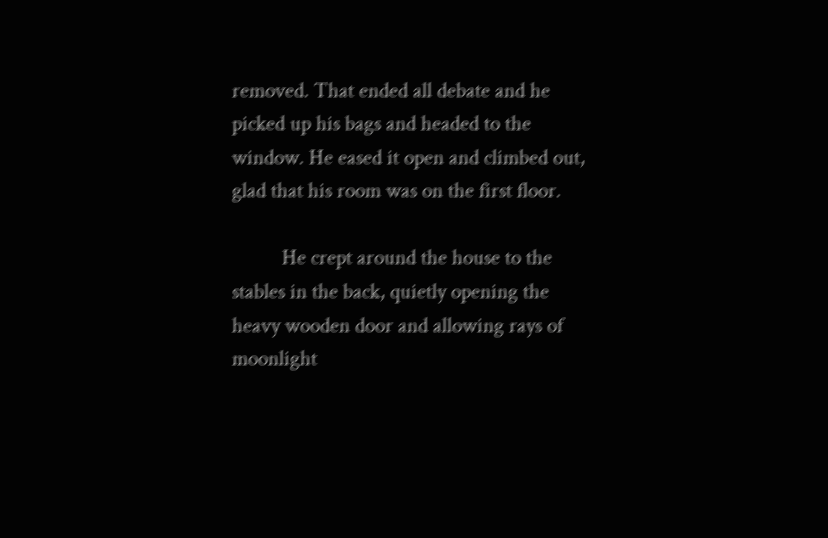removed. That ended all debate and he picked up his bags and headed to the window. He eased it open and climbed out, glad that his room was on the first floor.

          He crept around the house to the stables in the back, quietly opening the heavy wooden door and allowing rays of moonlight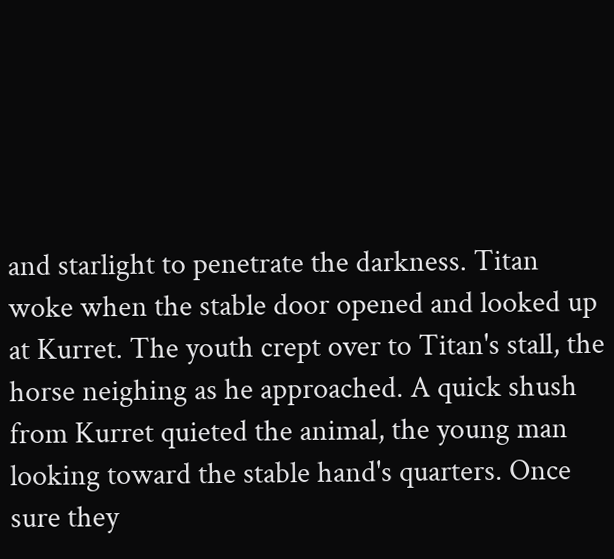and starlight to penetrate the darkness. Titan woke when the stable door opened and looked up at Kurret. The youth crept over to Titan's stall, the horse neighing as he approached. A quick shush from Kurret quieted the animal, the young man looking toward the stable hand's quarters. Once sure they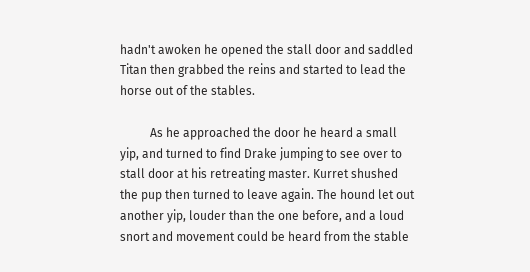hadn't awoken he opened the stall door and saddled Titan then grabbed the reins and started to lead the horse out of the stables.

          As he approached the door he heard a small yip, and turned to find Drake jumping to see over to stall door at his retreating master. Kurret shushed the pup then turned to leave again. The hound let out another yip, louder than the one before, and a loud snort and movement could be heard from the stable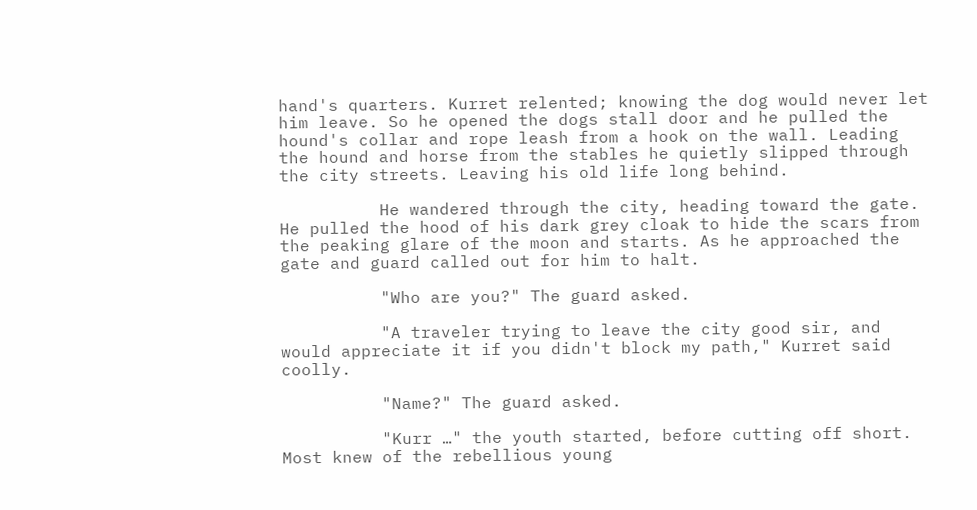hand's quarters. Kurret relented; knowing the dog would never let him leave. So he opened the dogs stall door and he pulled the hound's collar and rope leash from a hook on the wall. Leading the hound and horse from the stables he quietly slipped through the city streets. Leaving his old life long behind.

          He wandered through the city, heading toward the gate. He pulled the hood of his dark grey cloak to hide the scars from the peaking glare of the moon and starts. As he approached the gate and guard called out for him to halt.

          "Who are you?" The guard asked.

          "A traveler trying to leave the city good sir, and would appreciate it if you didn't block my path," Kurret said coolly.

          "Name?" The guard asked.

          "Kurr …" the youth started, before cutting off short. Most knew of the rebellious young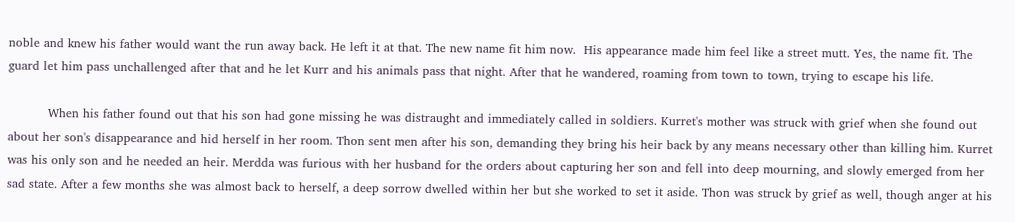noble and knew his father would want the run away back. He left it at that. The new name fit him now.  His appearance made him feel like a street mutt. Yes, the name fit. The guard let him pass unchallenged after that and he let Kurr and his animals pass that night. After that he wandered, roaming from town to town, trying to escape his life.

          When his father found out that his son had gone missing he was distraught and immediately called in soldiers. Kurret's mother was struck with grief when she found out about her son's disappearance and hid herself in her room. Thon sent men after his son, demanding they bring his heir back by any means necessary other than killing him. Kurret was his only son and he needed an heir. Merdda was furious with her husband for the orders about capturing her son and fell into deep mourning, and slowly emerged from her sad state. After a few months she was almost back to herself, a deep sorrow dwelled within her but she worked to set it aside. Thon was struck by grief as well, though anger at his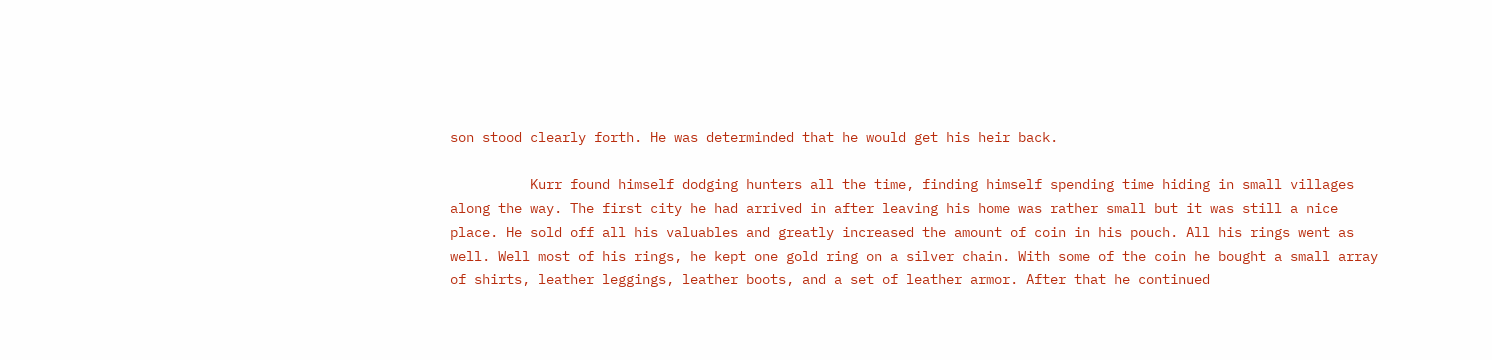son stood clearly forth. He was determinded that he would get his heir back.

          Kurr found himself dodging hunters all the time, finding himself spending time hiding in small villages along the way. The first city he had arrived in after leaving his home was rather small but it was still a nice place. He sold off all his valuables and greatly increased the amount of coin in his pouch. All his rings went as well. Well most of his rings, he kept one gold ring on a silver chain. With some of the coin he bought a small array of shirts, leather leggings, leather boots, and a set of leather armor. After that he continued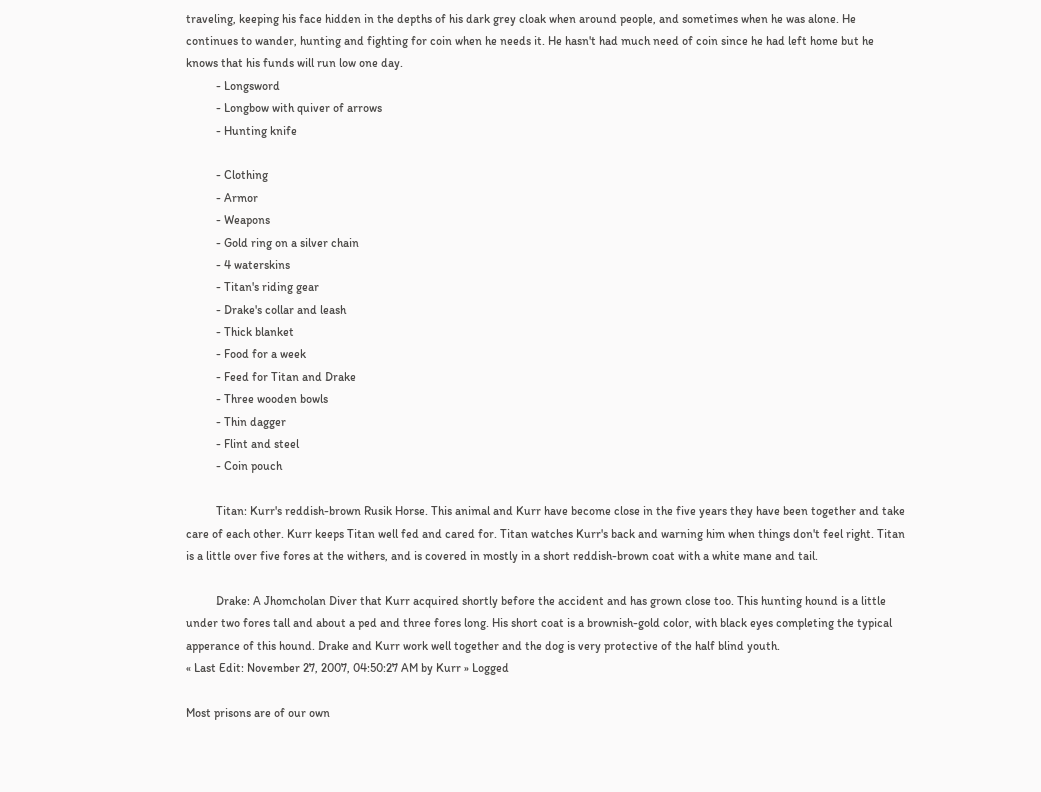traveling, keeping his face hidden in the depths of his dark grey cloak when around people, and sometimes when he was alone. He continues to wander, hunting and fighting for coin when he needs it. He hasn't had much need of coin since he had left home but he knows that his funds will run low one day.
          - Longsword
          - Longbow with quiver of arrows
          - Hunting knife

          - Clothing
          - Armor
          - Weapons
          - Gold ring on a silver chain
          - 4 waterskins
          - Titan's riding gear
          - Drake's collar and leash
          - Thick blanket
          - Food for a week
          - Feed for Titan and Drake
          - Three wooden bowls
          - Thin dagger
          - Flint and steel
          - Coin pouch

          Titan: Kurr's reddish-brown Rusik Horse. This animal and Kurr have become close in the five years they have been together and take care of each other. Kurr keeps Titan well fed and cared for. Titan watches Kurr's back and warning him when things don't feel right. Titan is a little over five fores at the withers, and is covered in mostly in a short reddish-brown coat with a white mane and tail.

          Drake: A Jhomcholan Diver that Kurr acquired shortly before the accident and has grown close too. This hunting hound is a little under two fores tall and about a ped and three fores long. His short coat is a brownish-gold color, with black eyes completing the typical apperance of this hound. Drake and Kurr work well together and the dog is very protective of the half blind youth.
« Last Edit: November 27, 2007, 04:50:27 AM by Kurr » Logged

Most prisons are of our own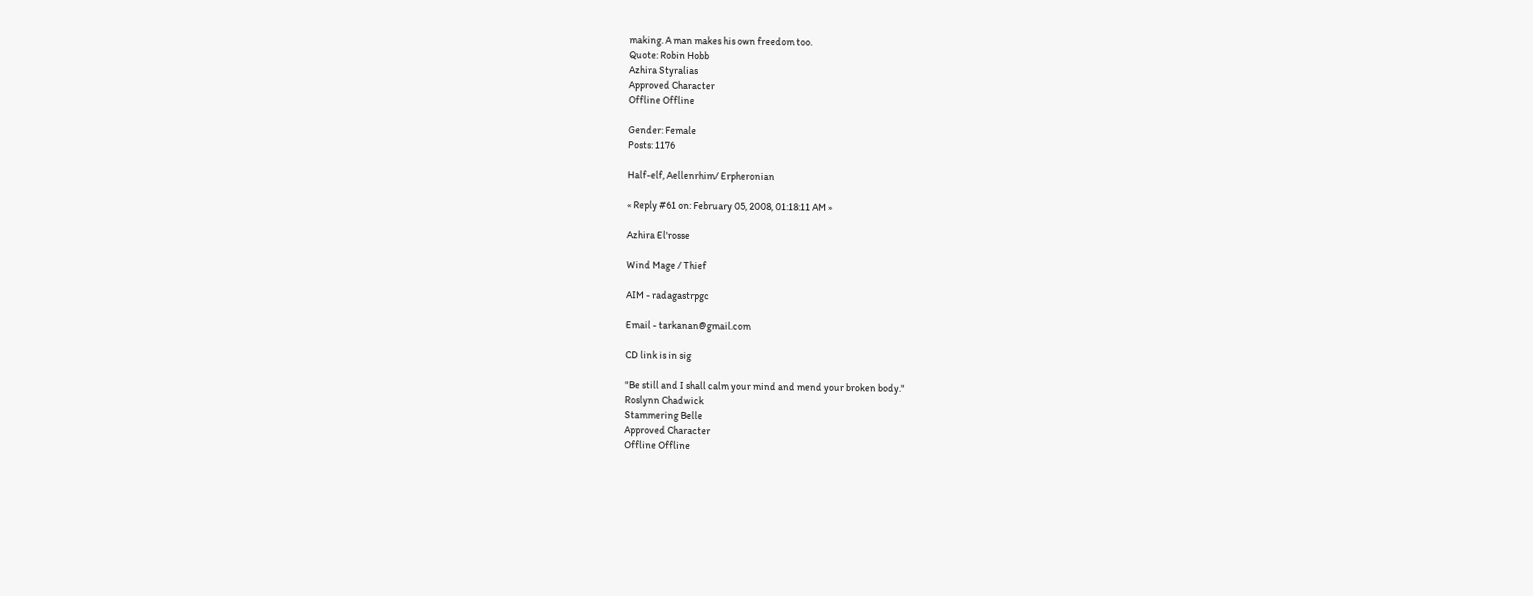making. A man makes his own freedom too.
Quote: Robin Hobb
Azhira Styralias
Approved Character
Offline Offline

Gender: Female
Posts: 1176

Half-elf, Aellenrhim/ Erpheronian

« Reply #61 on: February 05, 2008, 01:18:11 AM »

Azhira El'rosse

Wind Mage / Thief

AIM - radagastrpgc

Email - tarkanan@gmail.com

CD link is in sig

"Be still and I shall calm your mind and mend your broken body."
Roslynn Chadwick
Stammering Belle
Approved Character
Offline Offline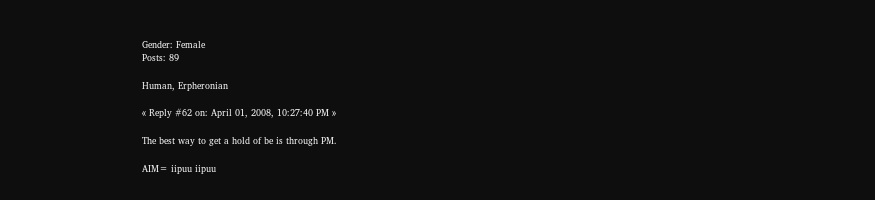Gender: Female
Posts: 89

Human, Erpheronian

« Reply #62 on: April 01, 2008, 10:27:40 PM »

The best way to get a hold of be is through PM.

AIM= iipuu iipuu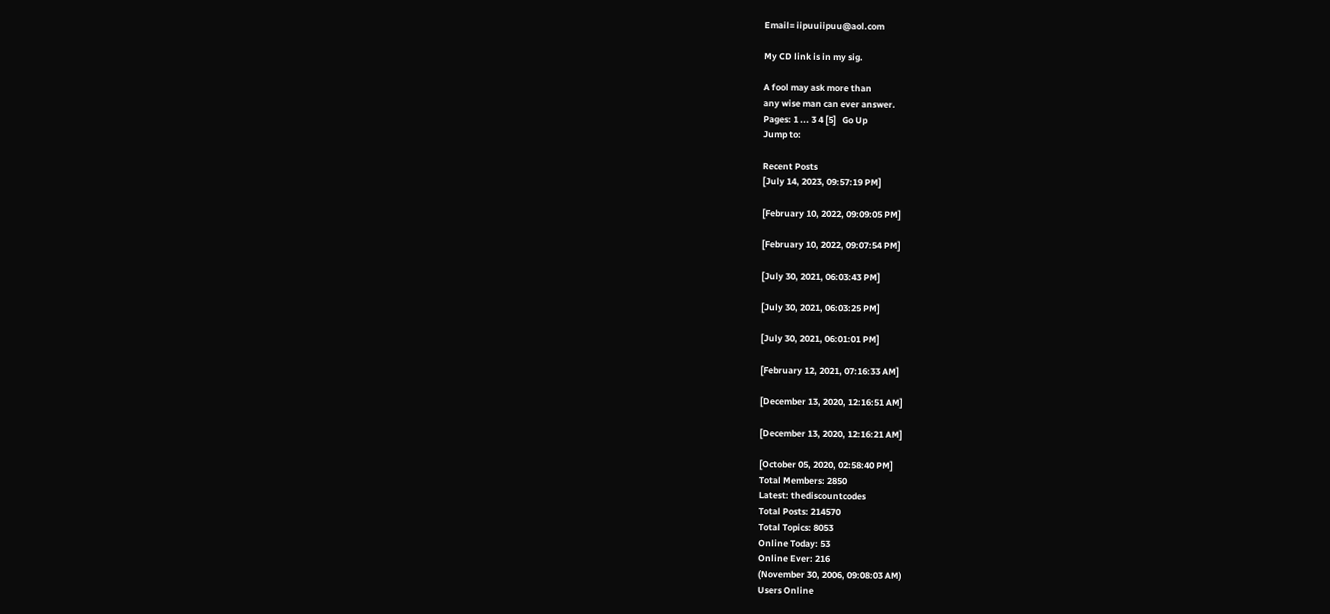Email= iipuuiipuu@aol.com

My CD link is in my sig.

A fool may ask more than
any wise man can ever answer.
Pages: 1 ... 3 4 [5]   Go Up
Jump to:

Recent Posts
[July 14, 2023, 09:57:19 PM]

[February 10, 2022, 09:09:05 PM]

[February 10, 2022, 09:07:54 PM]

[July 30, 2021, 06:03:43 PM]

[July 30, 2021, 06:03:25 PM]

[July 30, 2021, 06:01:01 PM]

[February 12, 2021, 07:16:33 AM]

[December 13, 2020, 12:16:51 AM]

[December 13, 2020, 12:16:21 AM]

[October 05, 2020, 02:58:40 PM]
Total Members: 2850
Latest: thediscountcodes
Total Posts: 214570
Total Topics: 8053
Online Today: 53
Online Ever: 216
(November 30, 2006, 09:08:03 AM)
Users Online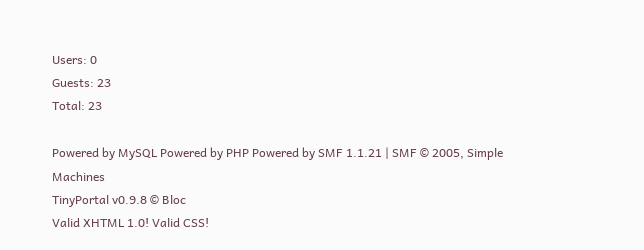Users: 0
Guests: 23
Total: 23

Powered by MySQL Powered by PHP Powered by SMF 1.1.21 | SMF © 2005, Simple Machines
TinyPortal v0.9.8 © Bloc
Valid XHTML 1.0! Valid CSS!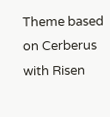Theme based on Cerberus with Risen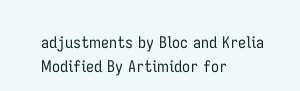adjustments by Bloc and Krelia
Modified By Artimidor for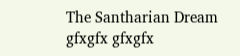The Santharian Dream
gfxgfx gfxgfx